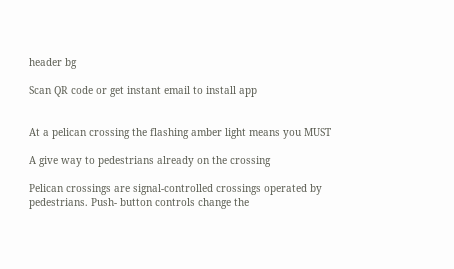header bg

Scan QR code or get instant email to install app


At a pelican crossing the flashing amber light means you MUST

A give way to pedestrians already on the crossing

Pelican crossings are signal-controlled crossings operated by pedestrians. Push- button controls change the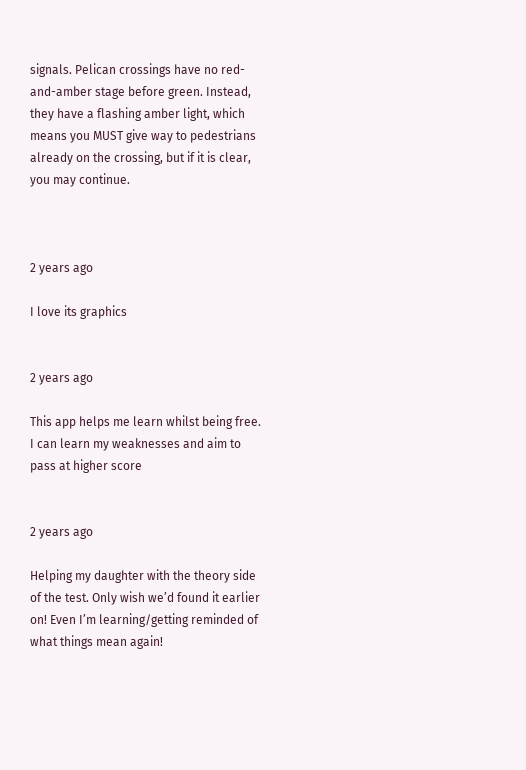signals. Pelican crossings have no red-and-amber stage before green. Instead, they have a flashing amber light, which means you MUST give way to pedestrians already on the crossing, but if it is clear, you may continue.



2 years ago

I love its graphics


2 years ago

This app helps me learn whilst being free. I can learn my weaknesses and aim to pass at higher score


2 years ago

Helping my daughter with the theory side of the test. Only wish we’d found it earlier on! Even I’m learning/getting reminded of what things mean again!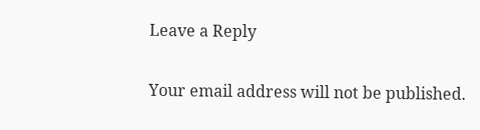Leave a Reply

Your email address will not be published.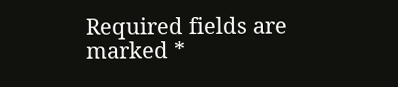Required fields are marked *